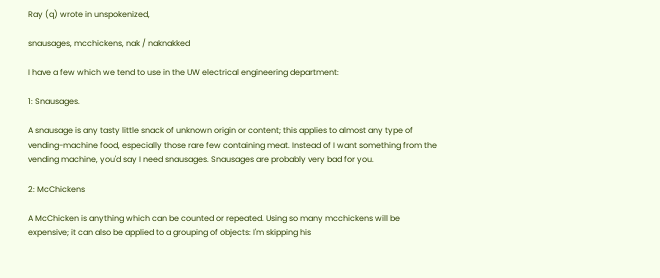Ray (q) wrote in unspokenized,

snausages, mcchickens, nak / naknakked

I have a few which we tend to use in the UW electrical engineering department:

1: Snausages.

A snausage is any tasty little snack of unknown origin or content; this applies to almost any type of vending-machine food, especially those rare few containing meat. Instead of I want something from the vending machine, you'd say I need snausages. Snausages are probably very bad for you.

2: McChickens

A McChicken is anything which can be counted or repeated. Using so many mcchickens will be expensive; it can also be applied to a grouping of objects: I'm skipping his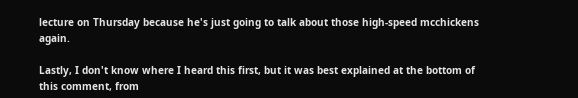lecture on Thursday because he's just going to talk about those high-speed mcchickens again.

Lastly, I don't know where I heard this first, but it was best explained at the bottom of this comment, from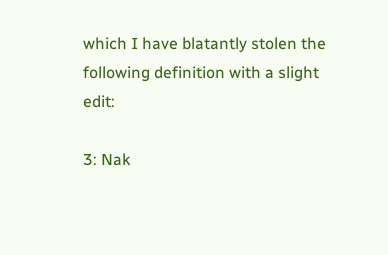which I have blatantly stolen the following definition with a slight edit:

3: Nak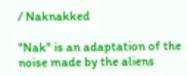/ Naknakked

"Nak" is an adaptation of the noise made by the aliens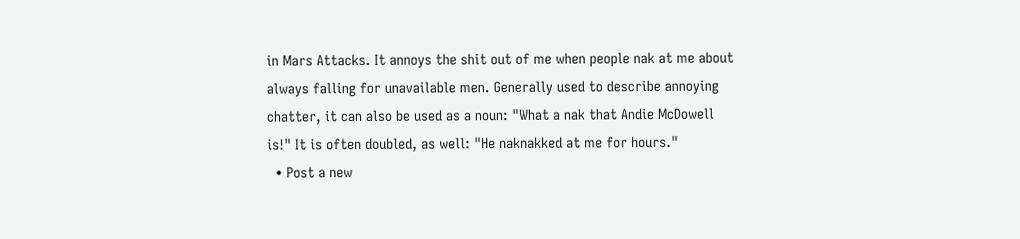in Mars Attacks. It annoys the shit out of me when people nak at me about always falling for unavailable men. Generally used to describe annoying chatter, it can also be used as a noun: "What a nak that Andie McDowell is!" It is often doubled, as well: "He naknakked at me for hours."
  • Post a new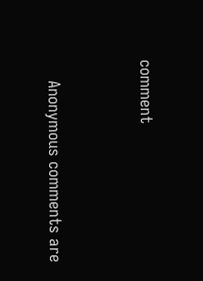comment


    Anonymous comments are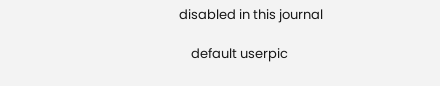disabled in this journal

    default userpic